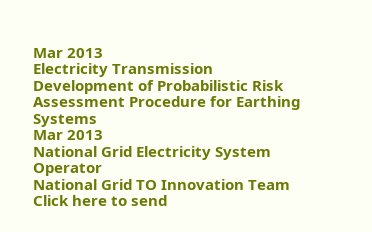Mar 2013
Electricity Transmission
Development of Probabilistic Risk Assessment Procedure for Earthing Systems
Mar 2013
National Grid Electricity System Operator
National Grid TO Innovation Team
Click here to send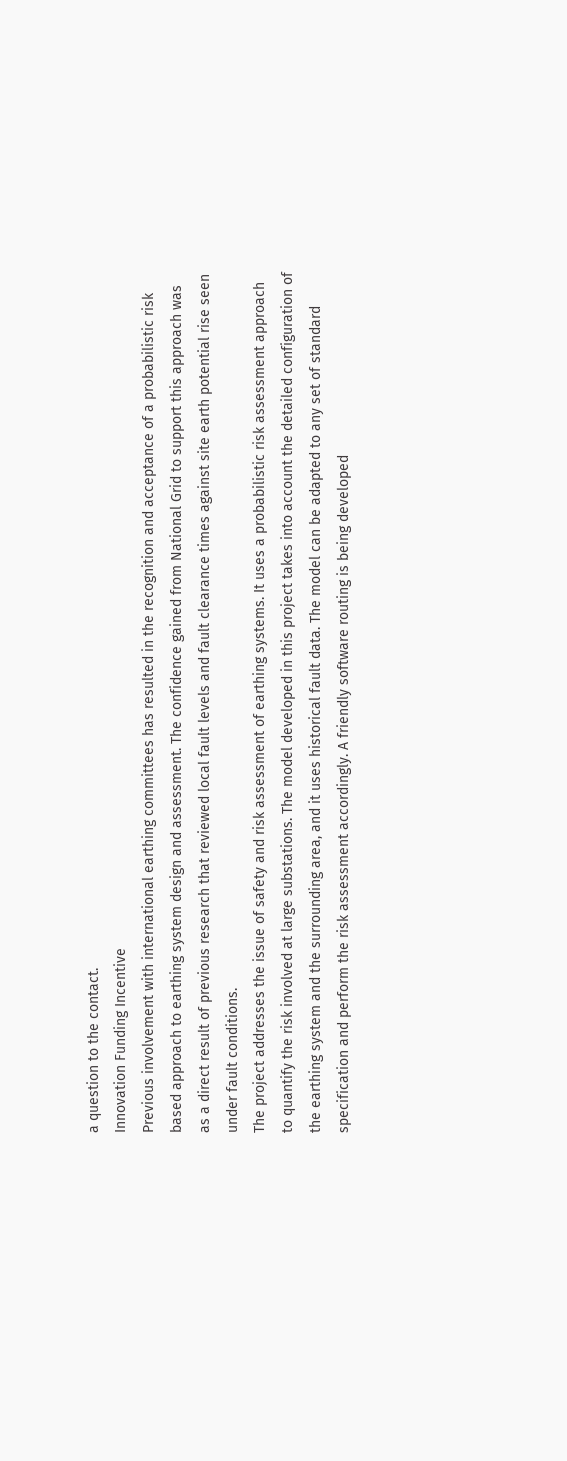a question to the contact.
Innovation Funding Incentive
Previous involvement with international earthing committees has resulted in the recognition and acceptance of a probabilistic risk based approach to earthing system design and assessment. The confidence gained from National Grid to support this approach was as a direct result of previous research that reviewed local fault levels and fault clearance times against site earth potential rise seen under fault conditions.
The project addresses the issue of safety and risk assessment of earthing systems. It uses a probabilistic risk assessment approach to quantify the risk involved at large substations. The model developed in this project takes into account the detailed configuration of the earthing system and the surrounding area, and it uses historical fault data. The model can be adapted to any set of standard specification and perform the risk assessment accordingly. A friendly software routing is being developed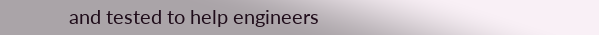and tested to help engineers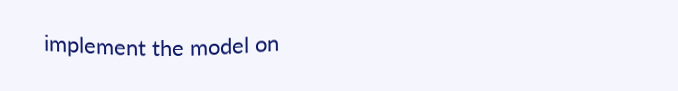implement the model on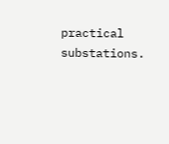practical substations.